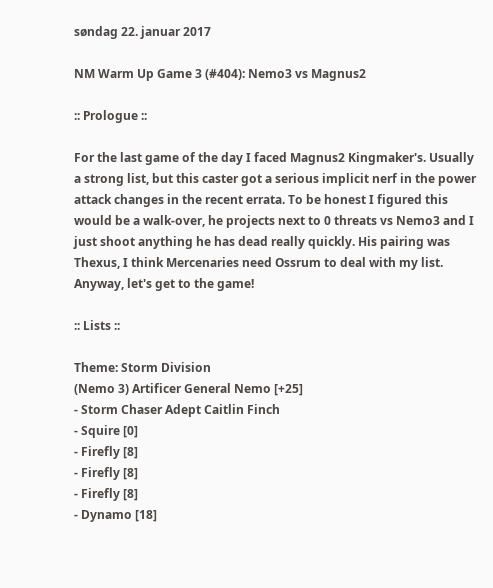søndag 22. januar 2017

NM Warm Up Game 3 (#404): Nemo3 vs Magnus2

:: Prologue ::

For the last game of the day I faced Magnus2 Kingmaker's. Usually a strong list, but this caster got a serious implicit nerf in the power attack changes in the recent errata. To be honest I figured this would be a walk-over, he projects next to 0 threats vs Nemo3 and I just shoot anything he has dead really quickly. His pairing was Thexus, I think Mercenaries need Ossrum to deal with my list. Anyway, let's get to the game!

:: Lists ::

Theme: Storm Division
(Nemo 3) Artificer General Nemo [+25]
- Storm Chaser Adept Caitlin Finch
- Squire [0]
- Firefly [8]
- Firefly [8]
- Firefly [8]
- Dynamo [18]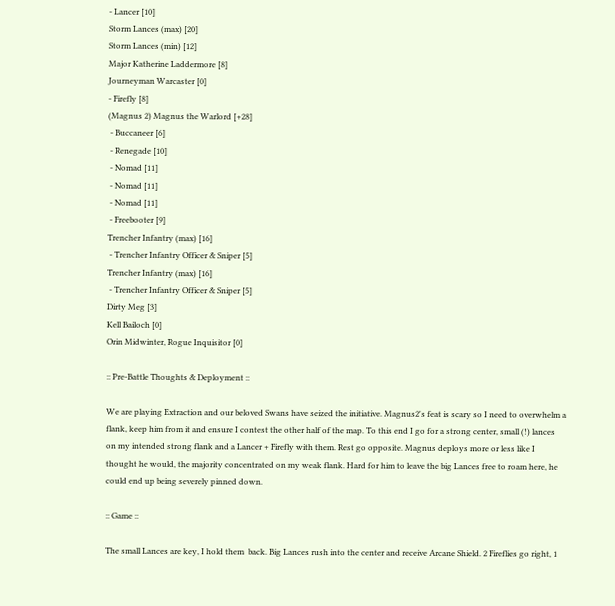- Lancer [10]
Storm Lances (max) [20]
Storm Lances (min) [12]
Major Katherine Laddermore [8]
Journeyman Warcaster [0]
- Firefly [8]
(Magnus 2) Magnus the Warlord [+28]
 - Buccaneer [6]
 - Renegade [10]
 - Nomad [11]
 - Nomad [11]
 - Nomad [11]
 - Freebooter [9]
Trencher Infantry (max) [16]
 - Trencher Infantry Officer & Sniper [5]
Trencher Infantry (max) [16]
 - Trencher Infantry Officer & Sniper [5]
Dirty Meg [3]
Kell Bailoch [0]
Orin Midwinter, Rogue Inquisitor [0]

:: Pre-Battle Thoughts & Deployment ::

We are playing Extraction and our beloved Swans have seized the initiative. Magnus2's feat is scary so I need to overwhelm a flank, keep him from it and ensure I contest the other half of the map. To this end I go for a strong center, small (!) lances on my intended strong flank and a Lancer + Firefly with them. Rest go opposite. Magnus deploys more or less like I thought he would, the majority concentrated on my weak flank. Hard for him to leave the big Lances free to roam here, he could end up being severely pinned down.

:: Game ::

The small Lances are key, I hold them  back. Big Lances rush into the center and receive Arcane Shield. 2 Fireflies go right, 1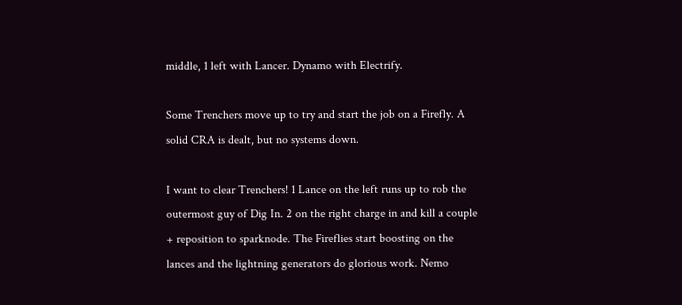middle, 1 left with Lancer. Dynamo with Electrify.

Some Trenchers move up to try and start the job on a Firefly. A solid CRA is dealt, but no systems down.

I want to clear Trenchers! 1 Lance on the left runs up to rob the outermost guy of Dig In. 2 on the right charge in and kill a couple + reposition to sparknode. The Fireflies start boosting on the lances and the lightning generators do glorious work. Nemo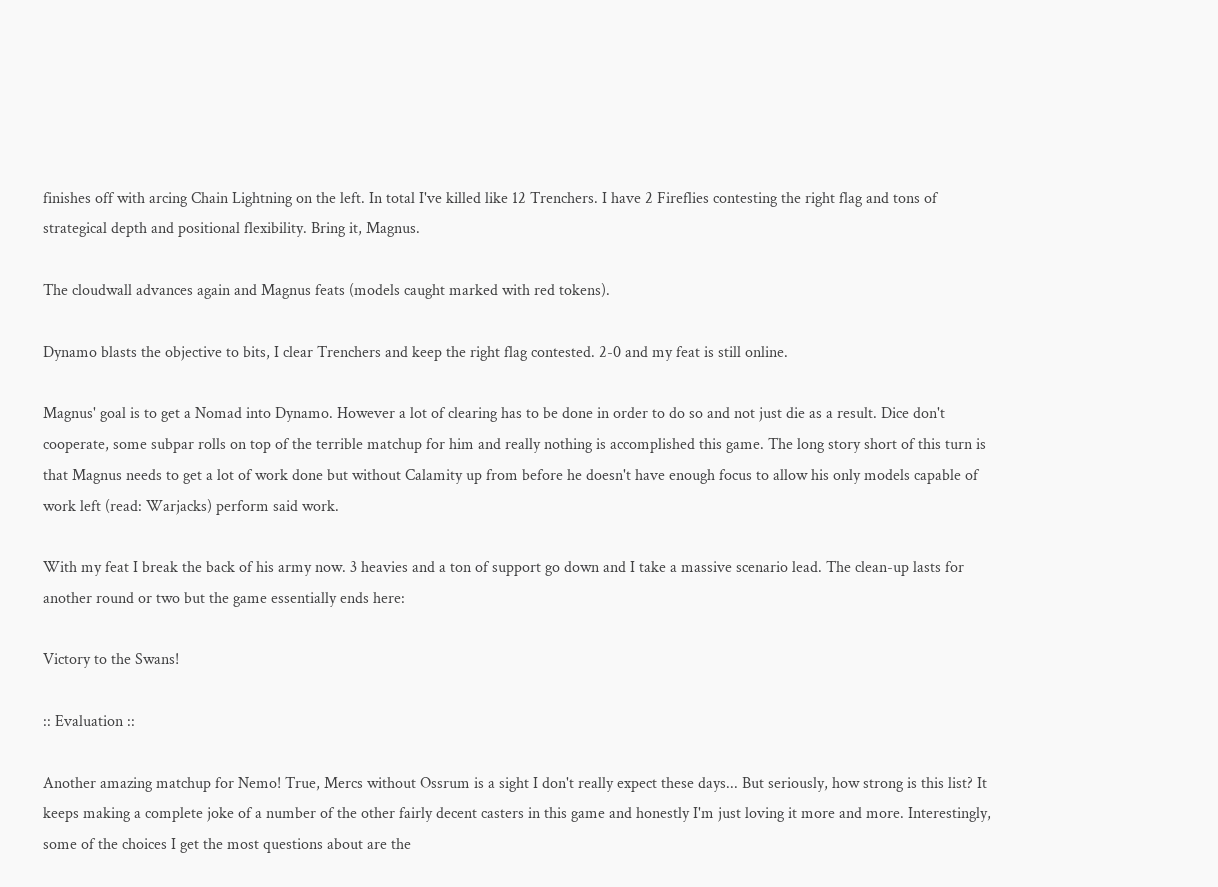finishes off with arcing Chain Lightning on the left. In total I've killed like 12 Trenchers. I have 2 Fireflies contesting the right flag and tons of strategical depth and positional flexibility. Bring it, Magnus.

The cloudwall advances again and Magnus feats (models caught marked with red tokens).

Dynamo blasts the objective to bits, I clear Trenchers and keep the right flag contested. 2-0 and my feat is still online.

Magnus' goal is to get a Nomad into Dynamo. However a lot of clearing has to be done in order to do so and not just die as a result. Dice don't cooperate, some subpar rolls on top of the terrible matchup for him and really nothing is accomplished this game. The long story short of this turn is that Magnus needs to get a lot of work done but without Calamity up from before he doesn't have enough focus to allow his only models capable of work left (read: Warjacks) perform said work.

With my feat I break the back of his army now. 3 heavies and a ton of support go down and I take a massive scenario lead. The clean-up lasts for another round or two but the game essentially ends here:

Victory to the Swans!

:: Evaluation ::

Another amazing matchup for Nemo! True, Mercs without Ossrum is a sight I don't really expect these days... But seriously, how strong is this list? It keeps making a complete joke of a number of the other fairly decent casters in this game and honestly I'm just loving it more and more. Interestingly, some of the choices I get the most questions about are the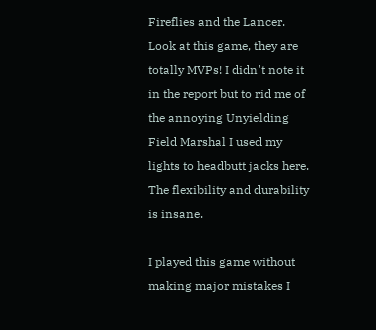Fireflies and the Lancer. Look at this game, they are totally MVPs! I didn't note it in the report but to rid me of the annoying Unyielding Field Marshal I used my lights to headbutt jacks here. The flexibility and durability is insane.

I played this game without making major mistakes I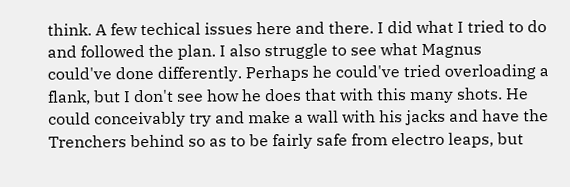think. A few techical issues here and there. I did what I tried to do and followed the plan. I also struggle to see what Magnus could've done differently. Perhaps he could've tried overloading a flank, but I don't see how he does that with this many shots. He could conceivably try and make a wall with his jacks and have the Trenchers behind so as to be fairly safe from electro leaps, but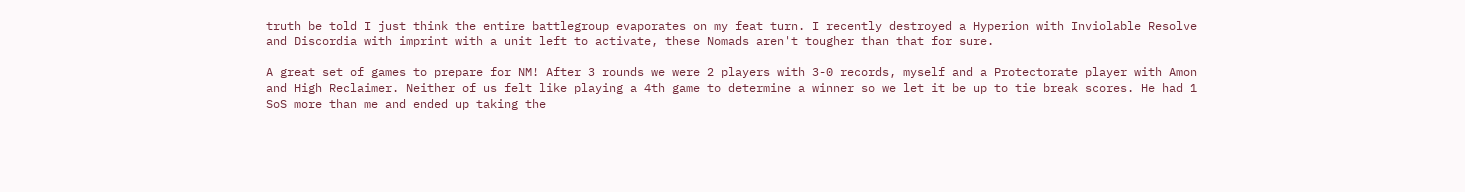truth be told I just think the entire battlegroup evaporates on my feat turn. I recently destroyed a Hyperion with Inviolable Resolve and Discordia with imprint with a unit left to activate, these Nomads aren't tougher than that for sure.

A great set of games to prepare for NM! After 3 rounds we were 2 players with 3-0 records, myself and a Protectorate player with Amon and High Reclaimer. Neither of us felt like playing a 4th game to determine a winner so we let it be up to tie break scores. He had 1 SoS more than me and ended up taking the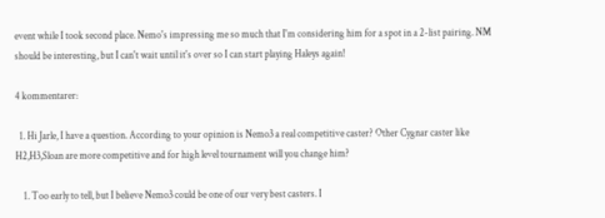event while I took second place. Nemo's impressing me so much that I'm considering him for a spot in a 2-list pairing. NM should be interesting, but I can't wait until it's over so I can start playing Haleys again!

4 kommentarer:

  1. Hi Jarle, I have a question. According to your opinion is Nemo3 a real competitive caster? Other Cygnar caster like H2,H3,Sloan are more competitive and for high level tournament will you change him?

    1. Too early to tell, but I believe Nemo3 could be one of our very best casters. I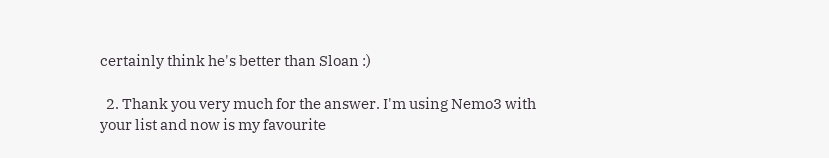certainly think he's better than Sloan :)

  2. Thank you very much for the answer. I'm using Nemo3 with your list and now is my favourite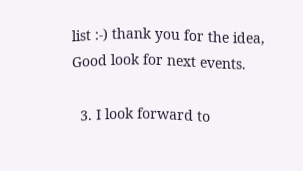list :-) thank you for the idea, Good look for next events.

  3. I look forward to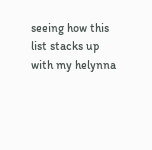seeing how this list stacks up with my helynna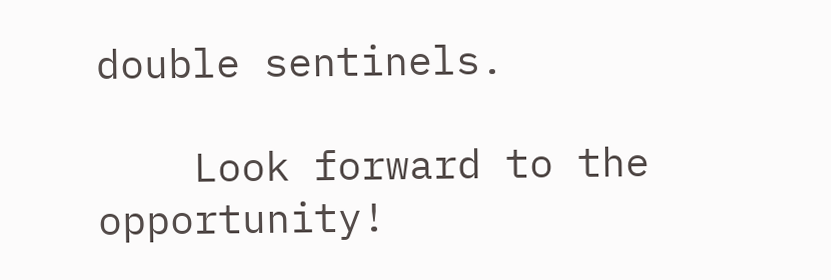double sentinels.

    Look forward to the opportunity!